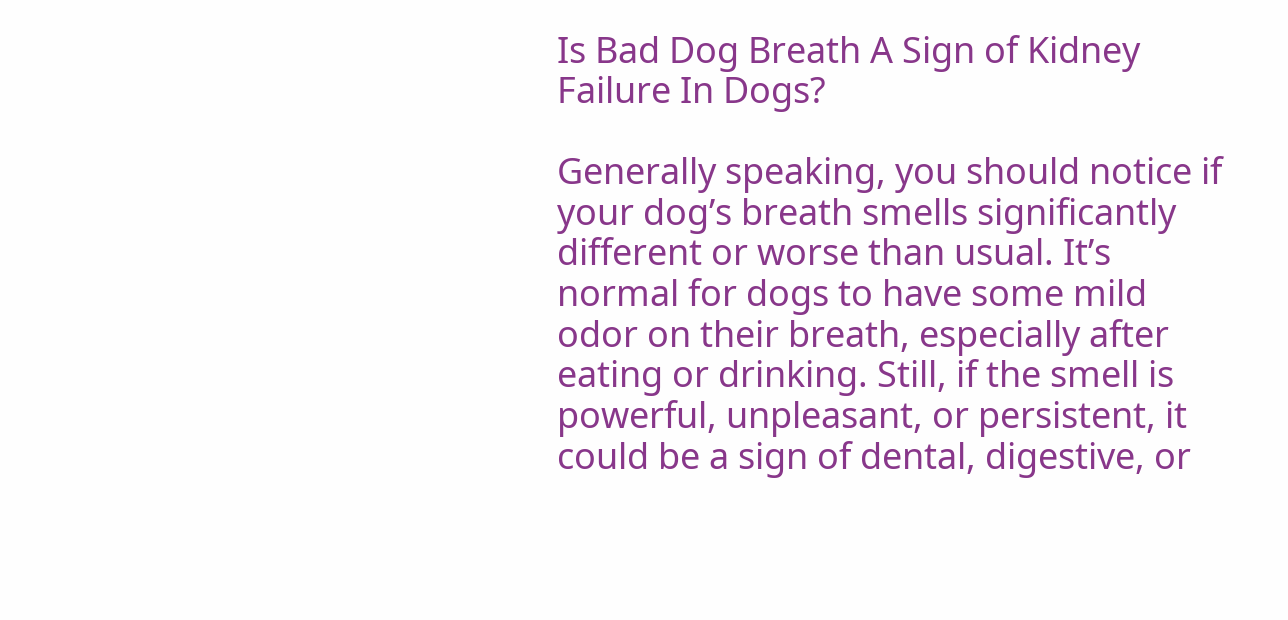Is Bad Dog Breath A Sign of Kidney Failure In Dogs?

Generally speaking, you should notice if your dog’s breath smells significantly different or worse than usual. It’s normal for dogs to have some mild odor on their breath, especially after eating or drinking. Still, if the smell is powerful, unpleasant, or persistent, it could be a sign of dental, digestive, or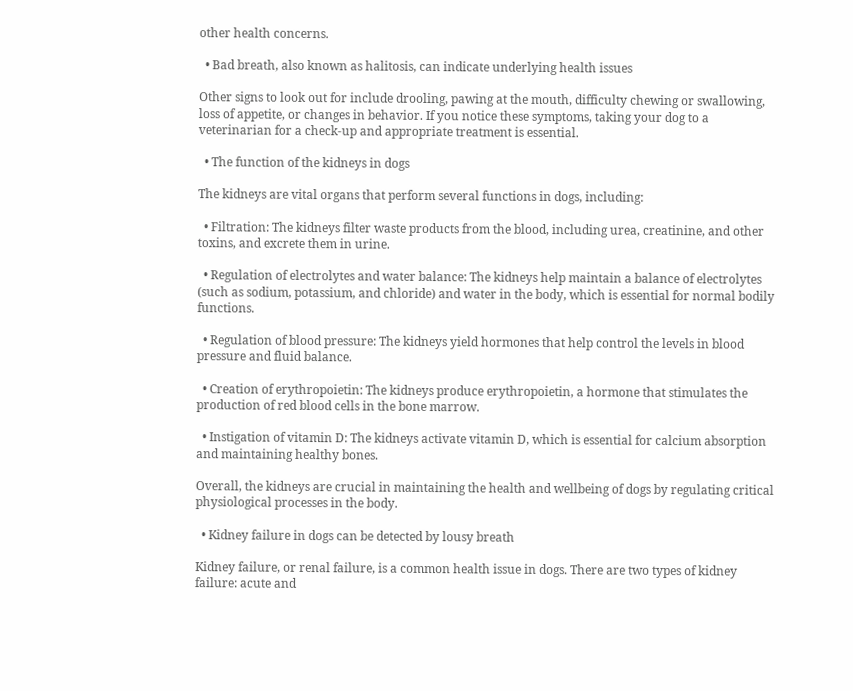other health concerns.

  • Bad breath, also known as halitosis, can indicate underlying health issues

Other signs to look out for include drooling, pawing at the mouth, difficulty chewing or swallowing, loss of appetite, or changes in behavior. If you notice these symptoms, taking your dog to a veterinarian for a check-up and appropriate treatment is essential.

  • The function of the kidneys in dogs

The kidneys are vital organs that perform several functions in dogs, including:

  • Filtration: The kidneys filter waste products from the blood, including urea, creatinine, and other toxins, and excrete them in urine.

  • Regulation of electrolytes and water balance: The kidneys help maintain a balance of electrolytes (such as sodium, potassium, and chloride) and water in the body, which is essential for normal bodily functions.

  • Regulation of blood pressure: The kidneys yield hormones that help control the levels in blood pressure and fluid balance.

  • Creation of erythropoietin: The kidneys produce erythropoietin, a hormone that stimulates the production of red blood cells in the bone marrow.

  • Instigation of vitamin D: The kidneys activate vitamin D, which is essential for calcium absorption and maintaining healthy bones.

Overall, the kidneys are crucial in maintaining the health and wellbeing of dogs by regulating critical physiological processes in the body.

  • Kidney failure in dogs can be detected by lousy breath

Kidney failure, or renal failure, is a common health issue in dogs. There are two types of kidney failure: acute and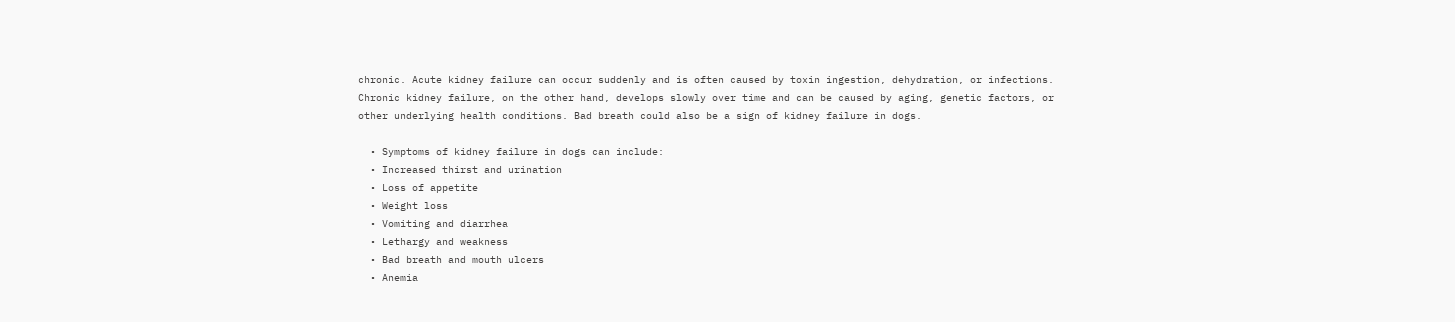chronic. Acute kidney failure can occur suddenly and is often caused by toxin ingestion, dehydration, or infections. Chronic kidney failure, on the other hand, develops slowly over time and can be caused by aging, genetic factors, or other underlying health conditions. Bad breath could also be a sign of kidney failure in dogs.

  • Symptoms of kidney failure in dogs can include:
  • Increased thirst and urination
  • Loss of appetite
  • Weight loss
  • Vomiting and diarrhea
  • Lethargy and weakness
  • Bad breath and mouth ulcers
  • Anemia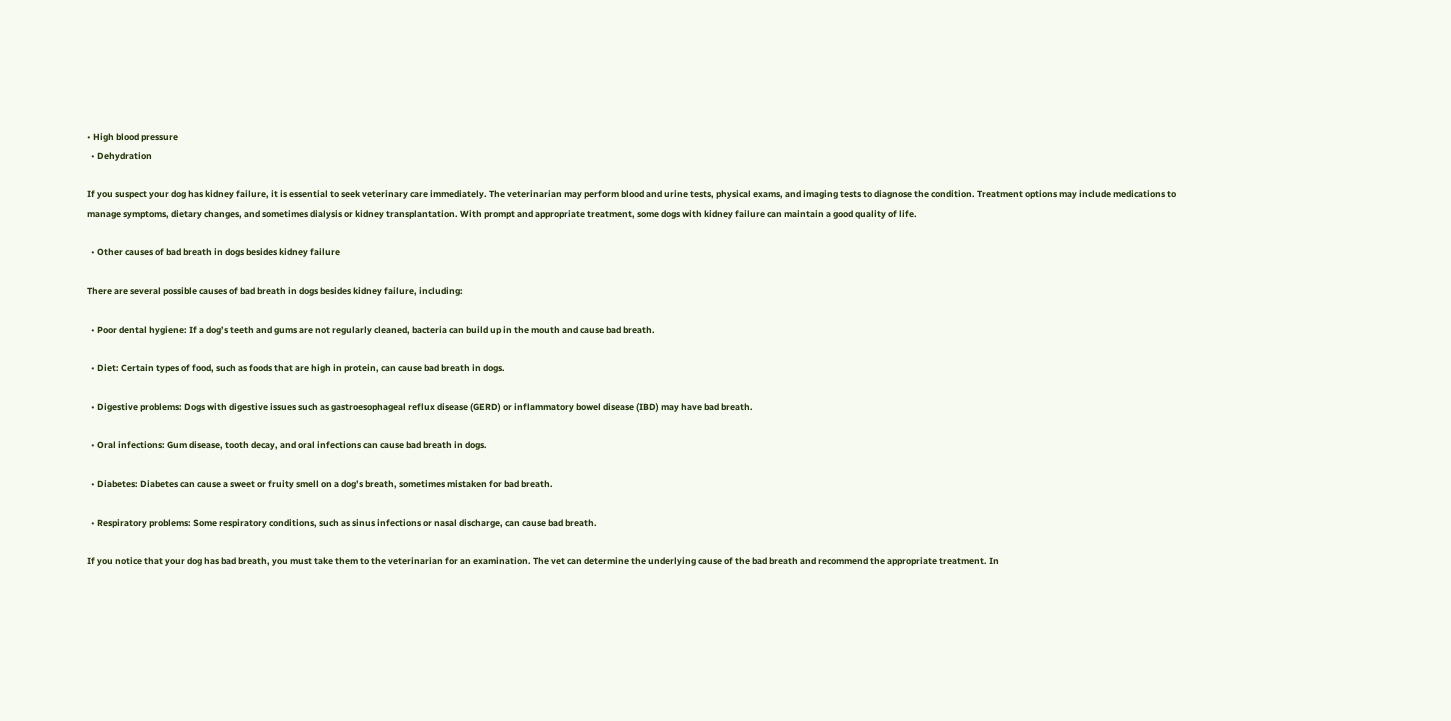• High blood pressure
  • Dehydration

If you suspect your dog has kidney failure, it is essential to seek veterinary care immediately. The veterinarian may perform blood and urine tests, physical exams, and imaging tests to diagnose the condition. Treatment options may include medications to manage symptoms, dietary changes, and sometimes dialysis or kidney transplantation. With prompt and appropriate treatment, some dogs with kidney failure can maintain a good quality of life.

  • Other causes of bad breath in dogs besides kidney failure

There are several possible causes of bad breath in dogs besides kidney failure, including:

  • Poor dental hygiene: If a dog’s teeth and gums are not regularly cleaned, bacteria can build up in the mouth and cause bad breath.

  • Diet: Certain types of food, such as foods that are high in protein, can cause bad breath in dogs.

  • Digestive problems: Dogs with digestive issues such as gastroesophageal reflux disease (GERD) or inflammatory bowel disease (IBD) may have bad breath.

  • Oral infections: Gum disease, tooth decay, and oral infections can cause bad breath in dogs.

  • Diabetes: Diabetes can cause a sweet or fruity smell on a dog’s breath, sometimes mistaken for bad breath.

  • Respiratory problems: Some respiratory conditions, such as sinus infections or nasal discharge, can cause bad breath.

If you notice that your dog has bad breath, you must take them to the veterinarian for an examination. The vet can determine the underlying cause of the bad breath and recommend the appropriate treatment. In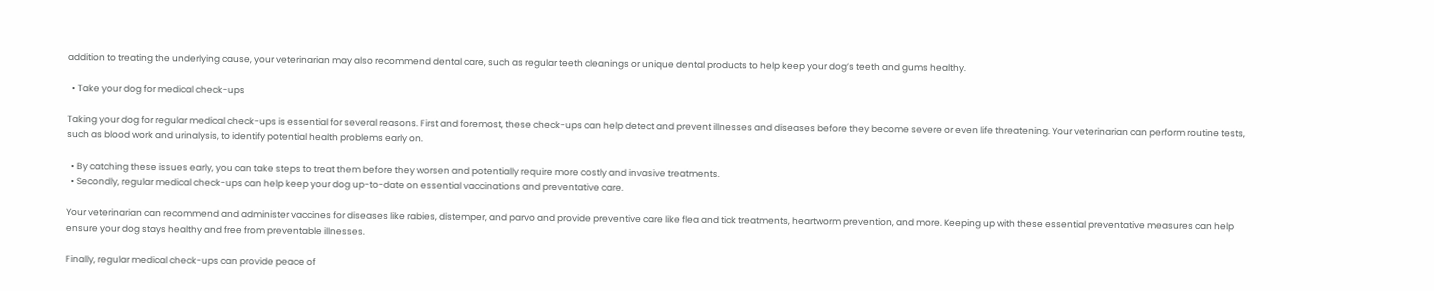addition to treating the underlying cause, your veterinarian may also recommend dental care, such as regular teeth cleanings or unique dental products to help keep your dog’s teeth and gums healthy.

  • Take your dog for medical check-ups

Taking your dog for regular medical check-ups is essential for several reasons. First and foremost, these check-ups can help detect and prevent illnesses and diseases before they become severe or even life threatening. Your veterinarian can perform routine tests, such as blood work and urinalysis, to identify potential health problems early on.

  • By catching these issues early, you can take steps to treat them before they worsen and potentially require more costly and invasive treatments.
  • Secondly, regular medical check-ups can help keep your dog up-to-date on essential vaccinations and preventative care.

Your veterinarian can recommend and administer vaccines for diseases like rabies, distemper, and parvo and provide preventive care like flea and tick treatments, heartworm prevention, and more. Keeping up with these essential preventative measures can help ensure your dog stays healthy and free from preventable illnesses.

Finally, regular medical check-ups can provide peace of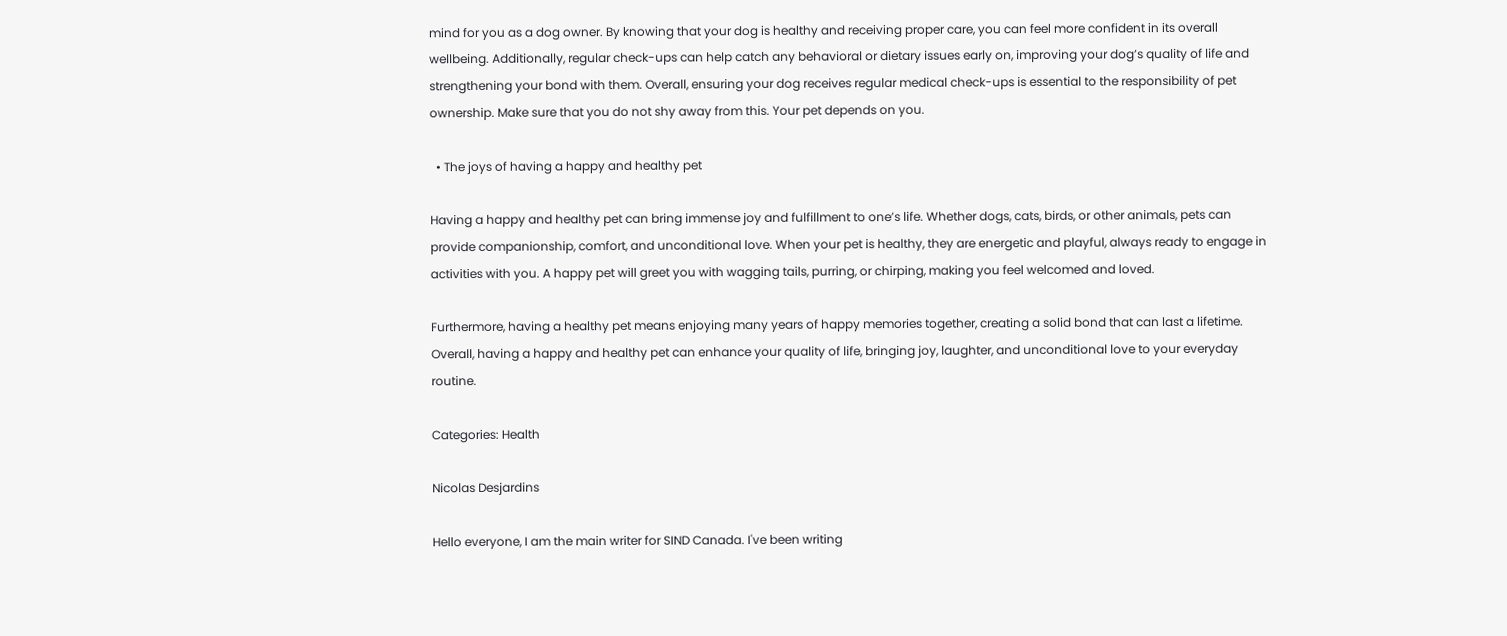mind for you as a dog owner. By knowing that your dog is healthy and receiving proper care, you can feel more confident in its overall wellbeing. Additionally, regular check-ups can help catch any behavioral or dietary issues early on, improving your dog’s quality of life and strengthening your bond with them. Overall, ensuring your dog receives regular medical check-ups is essential to the responsibility of pet ownership. Make sure that you do not shy away from this. Your pet depends on you.

  • The joys of having a happy and healthy pet

Having a happy and healthy pet can bring immense joy and fulfillment to one’s life. Whether dogs, cats, birds, or other animals, pets can provide companionship, comfort, and unconditional love. When your pet is healthy, they are energetic and playful, always ready to engage in activities with you. A happy pet will greet you with wagging tails, purring, or chirping, making you feel welcomed and loved.

Furthermore, having a healthy pet means enjoying many years of happy memories together, creating a solid bond that can last a lifetime. Overall, having a happy and healthy pet can enhance your quality of life, bringing joy, laughter, and unconditional love to your everyday routine.

Categories: Health

Nicolas Desjardins

Hello everyone, I am the main writer for SIND Canada. I've been writing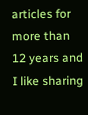articles for more than 12 years and I like sharing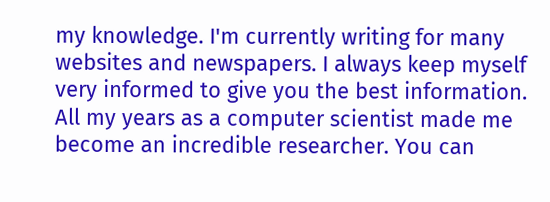my knowledge. I'm currently writing for many websites and newspapers. I always keep myself very informed to give you the best information. All my years as a computer scientist made me become an incredible researcher. You can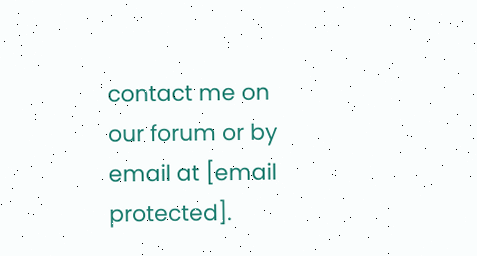contact me on our forum or by email at [email protected].